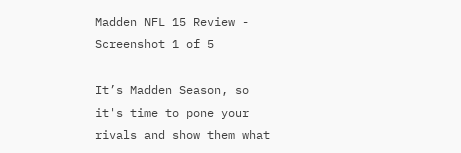Madden NFL 15 Review - Screenshot 1 of 5

It’s Madden Season, so it's time to pone your rivals and show them what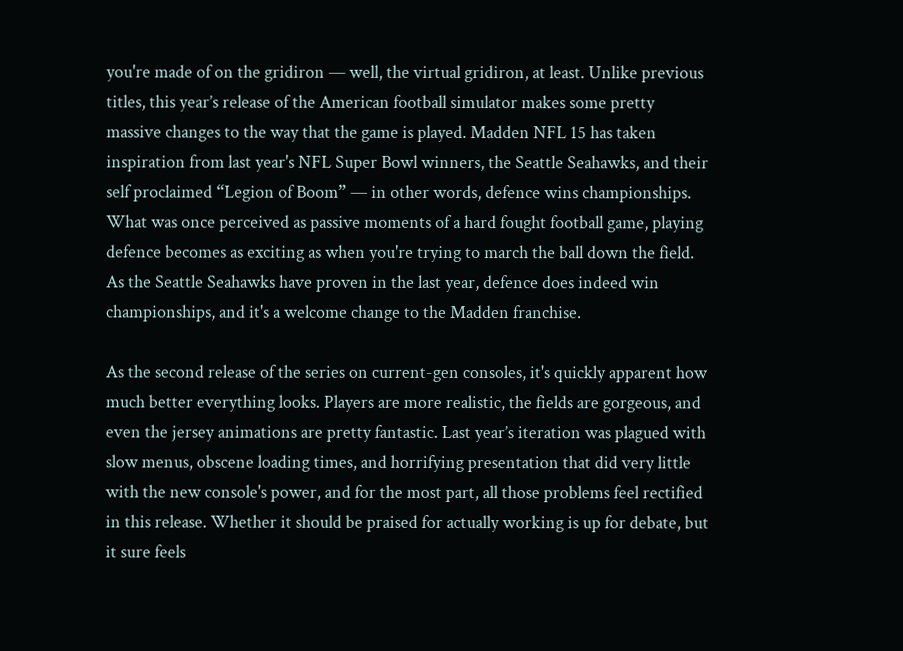you're made of on the gridiron — well, the virtual gridiron, at least. Unlike previous titles, this year’s release of the American football simulator makes some pretty massive changes to the way that the game is played. Madden NFL 15 has taken inspiration from last year's NFL Super Bowl winners, the Seattle Seahawks, and their self proclaimed “Legion of Boom” — in other words, defence wins championships. What was once perceived as passive moments of a hard fought football game, playing defence becomes as exciting as when you're trying to march the ball down the field. As the Seattle Seahawks have proven in the last year, defence does indeed win championships, and it's a welcome change to the Madden franchise.

As the second release of the series on current-gen consoles, it's quickly apparent how much better everything looks. Players are more realistic, the fields are gorgeous, and even the jersey animations are pretty fantastic. Last year’s iteration was plagued with slow menus, obscene loading times, and horrifying presentation that did very little with the new console's power, and for the most part, all those problems feel rectified in this release. Whether it should be praised for actually working is up for debate, but it sure feels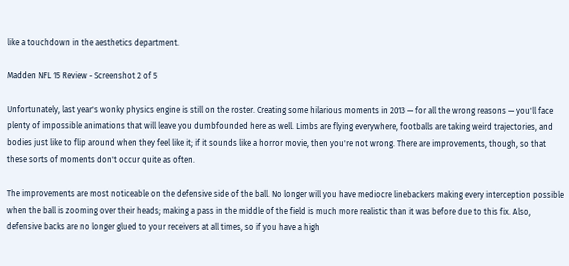like a touchdown in the aesthetics department.

Madden NFL 15 Review - Screenshot 2 of 5

Unfortunately, last year's wonky physics engine is still on the roster. Creating some hilarious moments in 2013 — for all the wrong reasons — you'll face plenty of impossible animations that will leave you dumbfounded here as well. Limbs are flying everywhere, footballs are taking weird trajectories, and bodies just like to flip around when they feel like it; if it sounds like a horror movie, then you're not wrong. There are improvements, though, so that these sorts of moments don't occur quite as often.

The improvements are most noticeable on the defensive side of the ball. No longer will you have mediocre linebackers making every interception possible when the ball is zooming over their heads; making a pass in the middle of the field is much more realistic than it was before due to this fix. Also, defensive backs are no longer glued to your receivers at all times, so if you have a high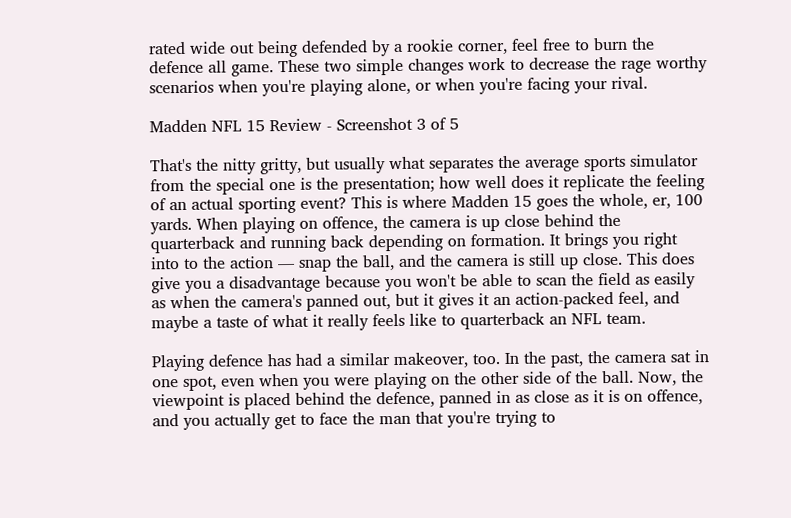rated wide out being defended by a rookie corner, feel free to burn the defence all game. These two simple changes work to decrease the rage worthy scenarios when you're playing alone, or when you're facing your rival.

Madden NFL 15 Review - Screenshot 3 of 5

That's the nitty gritty, but usually what separates the average sports simulator from the special one is the presentation; how well does it replicate the feeling of an actual sporting event? This is where Madden 15 goes the whole, er, 100 yards. When playing on offence, the camera is up close behind the quarterback and running back depending on formation. It brings you right into to the action — snap the ball, and the camera is still up close. This does give you a disadvantage because you won't be able to scan the field as easily as when the camera's panned out, but it gives it an action-packed feel, and maybe a taste of what it really feels like to quarterback an NFL team.

Playing defence has had a similar makeover, too. In the past, the camera sat in one spot, even when you were playing on the other side of the ball. Now, the viewpoint is placed behind the defence, panned in as close as it is on offence, and you actually get to face the man that you're trying to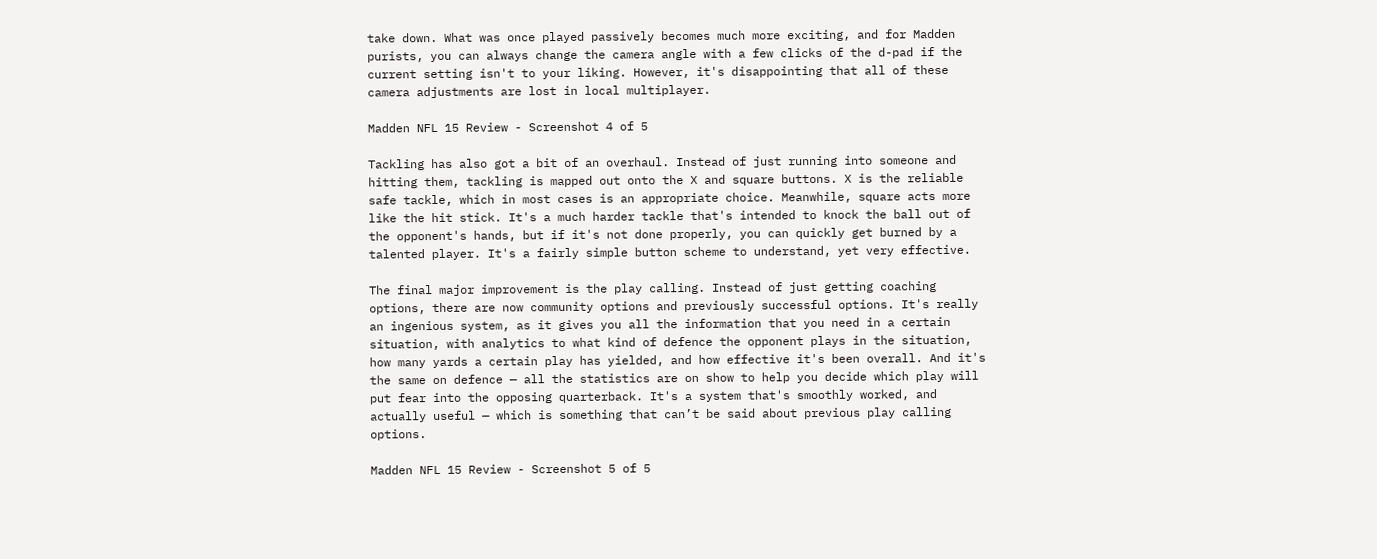take down. What was once played passively becomes much more exciting, and for Madden purists, you can always change the camera angle with a few clicks of the d-pad if the current setting isn't to your liking. However, it's disappointing that all of these camera adjustments are lost in local multiplayer.

Madden NFL 15 Review - Screenshot 4 of 5

Tackling has also got a bit of an overhaul. Instead of just running into someone and hitting them, tackling is mapped out onto the X and square buttons. X is the reliable safe tackle, which in most cases is an appropriate choice. Meanwhile, square acts more like the hit stick. It's a much harder tackle that's intended to knock the ball out of the opponent's hands, but if it's not done properly, you can quickly get burned by a talented player. It's a fairly simple button scheme to understand, yet very effective.

The final major improvement is the play calling. Instead of just getting coaching options, there are now community options and previously successful options. It's really an ingenious system, as it gives you all the information that you need in a certain situation, with analytics to what kind of defence the opponent plays in the situation, how many yards a certain play has yielded, and how effective it's been overall. And it's the same on defence — all the statistics are on show to help you decide which play will put fear into the opposing quarterback. It's a system that's smoothly worked, and actually useful — which is something that can’t be said about previous play calling options.

Madden NFL 15 Review - Screenshot 5 of 5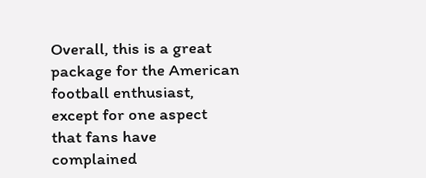Overall, this is a great package for the American football enthusiast, except for one aspect that fans have complained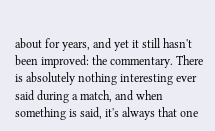about for years, and yet it still hasn't been improved: the commentary. There is absolutely nothing interesting ever said during a match, and when something is said, it's always that one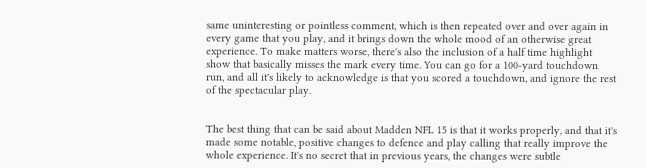same uninteresting or pointless comment, which is then repeated over and over again in every game that you play, and it brings down the whole mood of an otherwise great experience. To make matters worse, there's also the inclusion of a half time highlight show that basically misses the mark every time. You can go for a 100-yard touchdown run, and all it's likely to acknowledge is that you scored a touchdown, and ignore the rest of the spectacular play.


The best thing that can be said about Madden NFL 15 is that it works properly, and that it's made some notable, positive changes to defence and play calling that really improve the whole experience. It's no secret that in previous years, the changes were subtle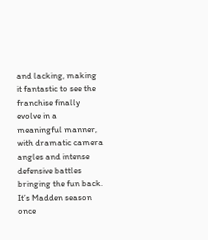and lacking, making it fantastic to see the franchise finally evolve in a meaningful manner, with dramatic camera angles and intense defensive battles bringing the fun back. It’s Madden season once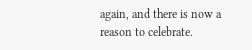again, and there is now a reason to celebrate.